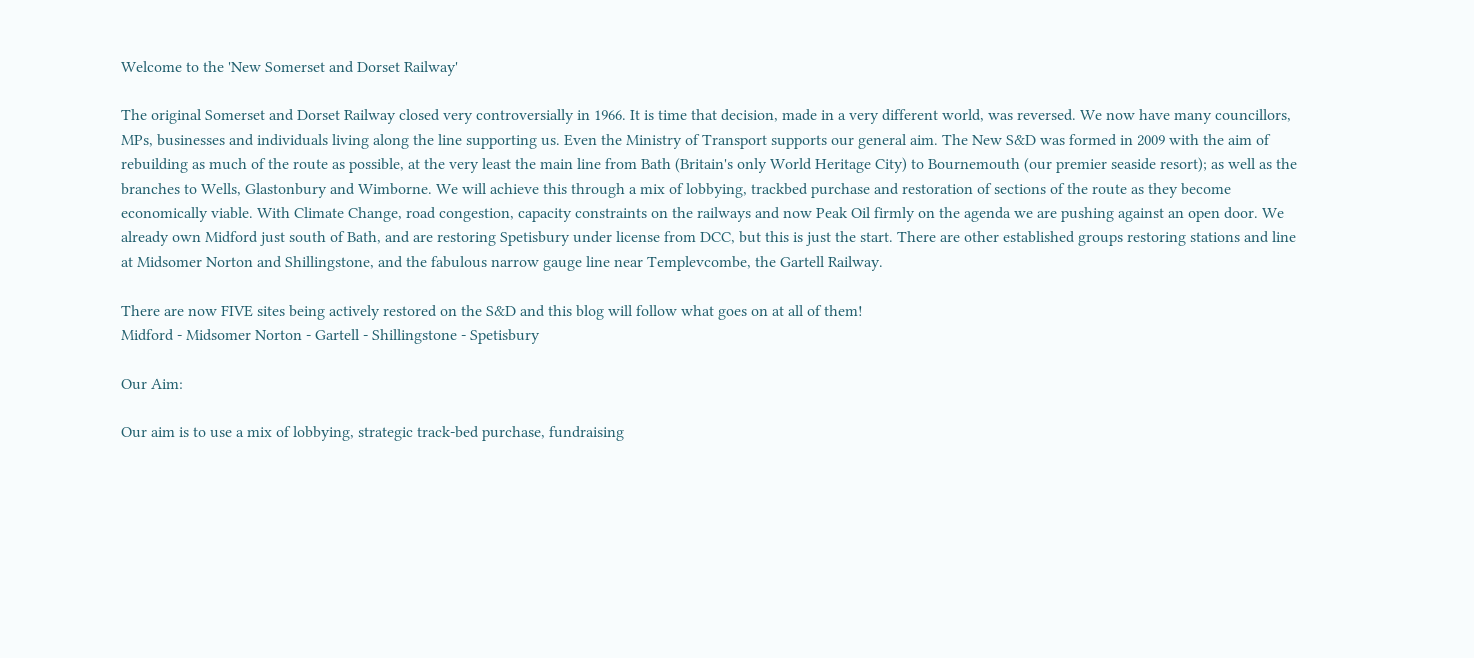Welcome to the 'New Somerset and Dorset Railway'

The original Somerset and Dorset Railway closed very controversially in 1966. It is time that decision, made in a very different world, was reversed. We now have many councillors, MPs, businesses and individuals living along the line supporting us. Even the Ministry of Transport supports our general aim. The New S&D was formed in 2009 with the aim of rebuilding as much of the route as possible, at the very least the main line from Bath (Britain's only World Heritage City) to Bournemouth (our premier seaside resort); as well as the branches to Wells, Glastonbury and Wimborne. We will achieve this through a mix of lobbying, trackbed purchase and restoration of sections of the route as they become economically viable. With Climate Change, road congestion, capacity constraints on the railways and now Peak Oil firmly on the agenda we are pushing against an open door. We already own Midford just south of Bath, and are restoring Spetisbury under license from DCC, but this is just the start. There are other established groups restoring stations and line at Midsomer Norton and Shillingstone, and the fabulous narrow gauge line near Templevcombe, the Gartell Railway.

There are now FIVE sites being actively restored on the S&D and this blog will follow what goes on at all of them!
Midford - Midsomer Norton - Gartell - Shillingstone - Spetisbury

Our Aim:

Our aim is to use a mix of lobbying, strategic track-bed purchase, fundraising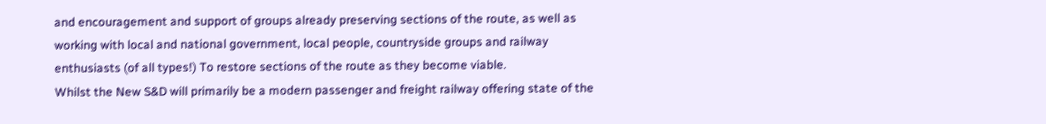and encouragement and support of groups already preserving sections of the route, as well as working with local and national government, local people, countryside groups and railway enthusiasts (of all types!) To restore sections of the route as they become viable.
Whilst the New S&D will primarily be a modern passenger and freight railway offering state of the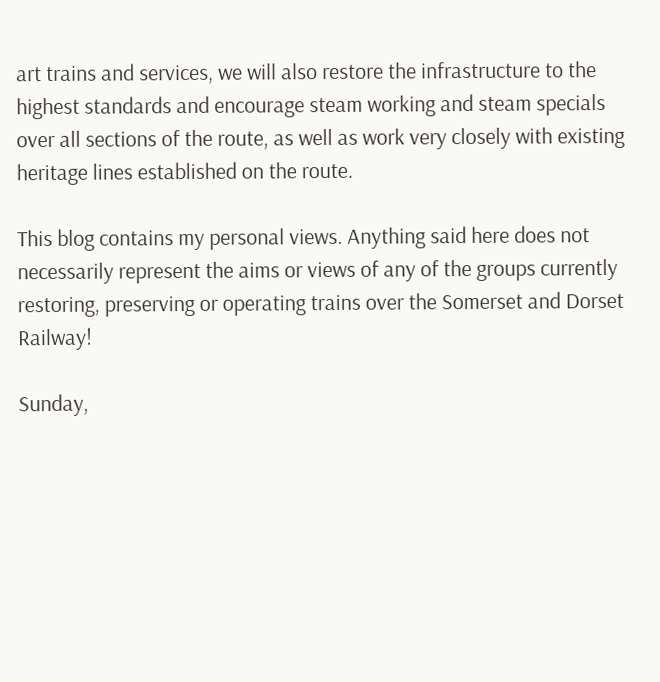art trains and services, we will also restore the infrastructure to the highest standards and encourage steam working and steam specials over all sections of the route, as well as work very closely with existing heritage lines established on the route.

This blog contains my personal views. Anything said here does not necessarily represent the aims or views of any of the groups currently restoring, preserving or operating trains over the Somerset and Dorset Railway!

Sunday,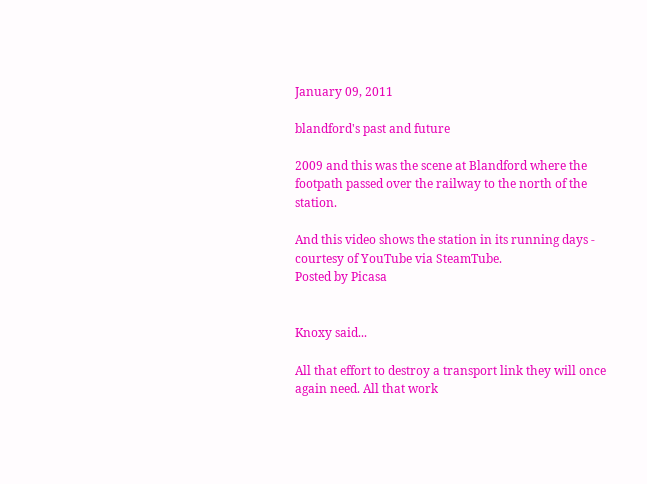January 09, 2011

blandford's past and future

2009 and this was the scene at Blandford where the footpath passed over the railway to the north of the station.

And this video shows the station in its running days - courtesy of YouTube via SteamTube.
Posted by Picasa


Knoxy said...

All that effort to destroy a transport link they will once again need. All that work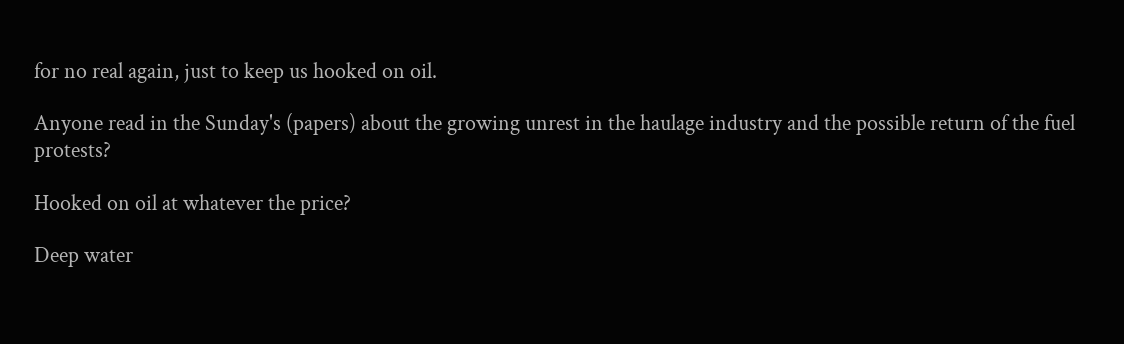for no real again, just to keep us hooked on oil.

Anyone read in the Sunday's (papers) about the growing unrest in the haulage industry and the possible return of the fuel protests?

Hooked on oil at whatever the price?

Deep water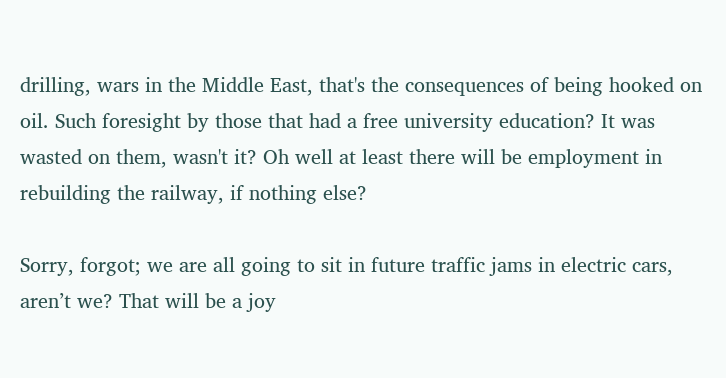drilling, wars in the Middle East, that's the consequences of being hooked on oil. Such foresight by those that had a free university education? It was wasted on them, wasn't it? Oh well at least there will be employment in rebuilding the railway, if nothing else?

Sorry, forgot; we are all going to sit in future traffic jams in electric cars, aren’t we? That will be a joy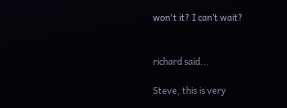won't it? I can’t wait?


richard said...

Steve, this is very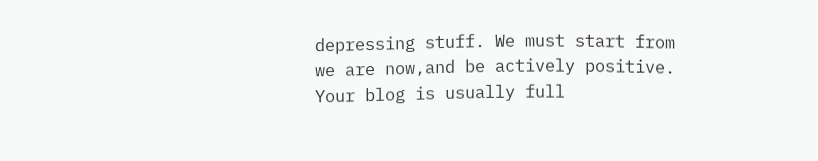depressing stuff. We must start from we are now,and be actively positive. Your blog is usually full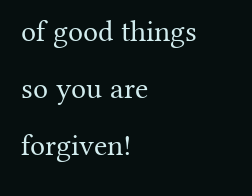of good things so you are forgiven!